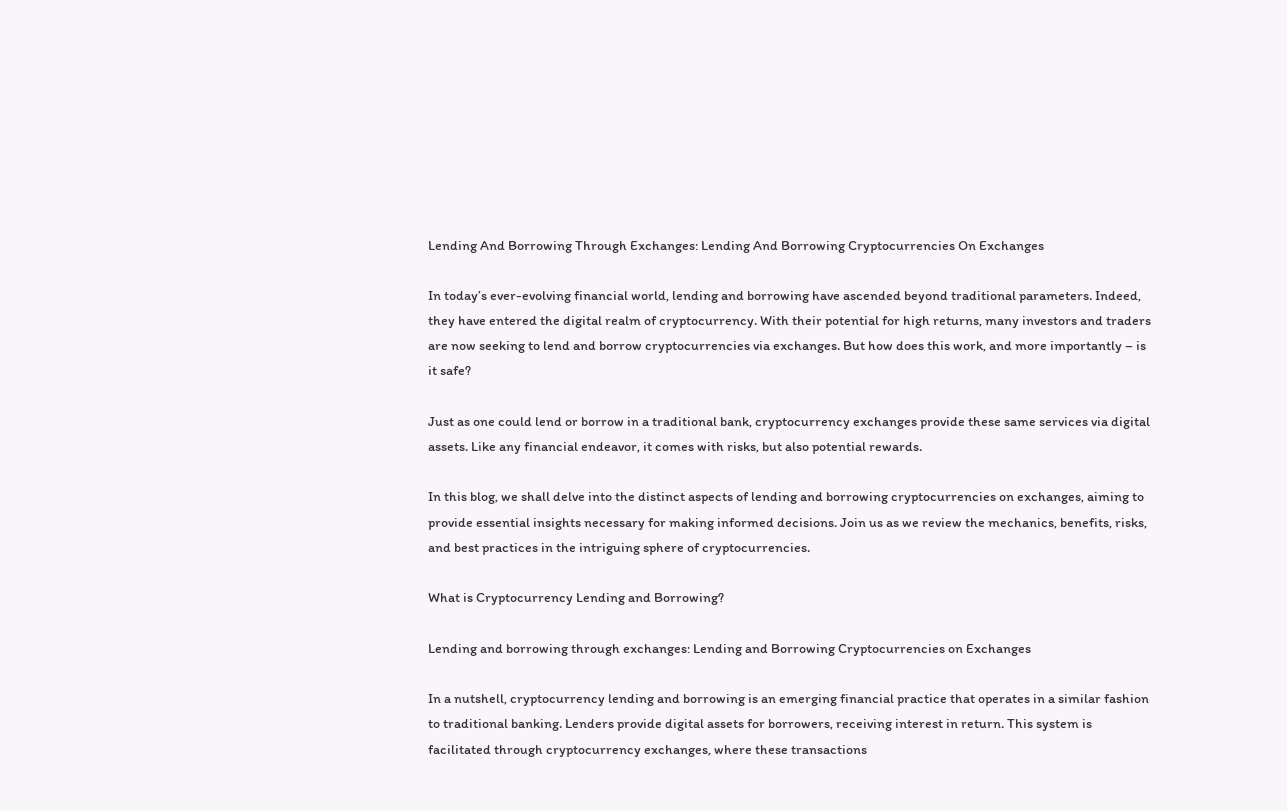Lending And Borrowing Through Exchanges: Lending And Borrowing Cryptocurrencies On Exchanges

In today’s ever-evolving financial world, lending and borrowing have ascended beyond traditional parameters. Indeed, they have entered the digital realm of cryptocurrency. With their potential for high returns, many investors and traders are now seeking to lend and borrow cryptocurrencies via exchanges. But how does this work, and more importantly – is it safe?

Just as one could lend or borrow in a traditional bank, cryptocurrency exchanges provide these same services via digital assets. Like any financial endeavor, it comes with risks, but also potential rewards.

In this blog, we shall delve into the distinct aspects of lending and borrowing cryptocurrencies on exchanges, aiming to provide essential insights necessary for making informed decisions. Join us as we review the mechanics, benefits, risks, and best practices in the intriguing sphere of cryptocurrencies.

What is Cryptocurrency Lending and Borrowing?

Lending and borrowing through exchanges: Lending and Borrowing Cryptocurrencies on Exchanges

In a nutshell, cryptocurrency lending and borrowing is an emerging financial practice that operates in a similar fashion to traditional banking. Lenders provide digital assets for borrowers, receiving interest in return. This system is facilitated through cryptocurrency exchanges, where these transactions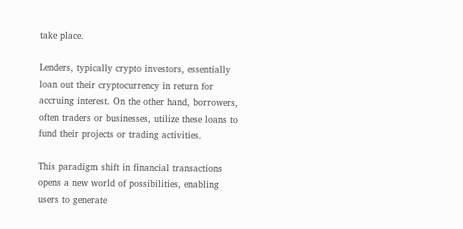take place.

Lenders, typically crypto investors, essentially loan out their cryptocurrency in return for accruing interest. On the other hand, borrowers, often traders or businesses, utilize these loans to fund their projects or trading activities.

This paradigm shift in financial transactions opens a new world of possibilities, enabling users to generate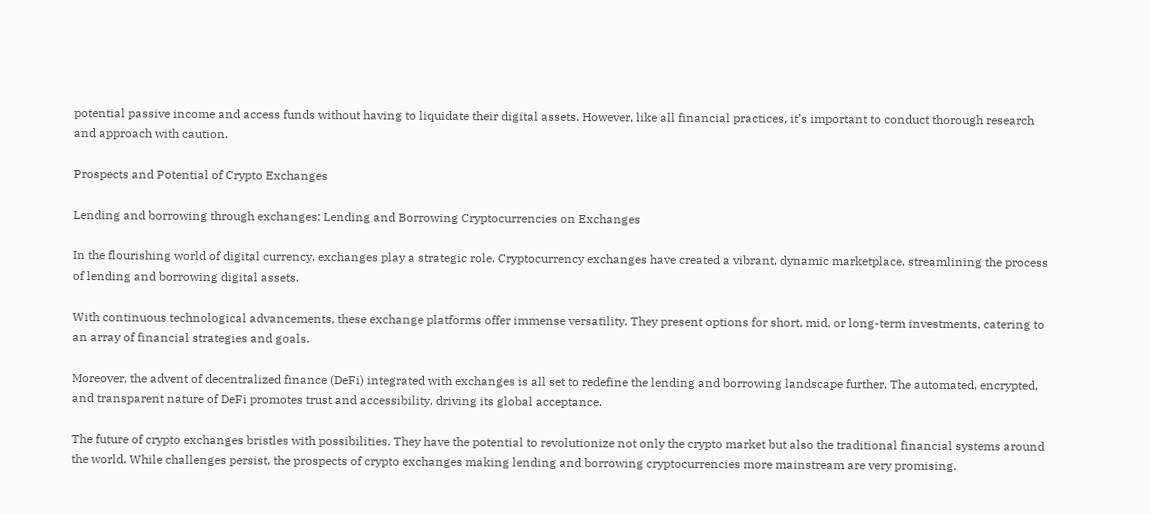potential passive income and access funds without having to liquidate their digital assets. However, like all financial practices, it’s important to conduct thorough research and approach with caution.

Prospects and Potential of Crypto Exchanges

Lending and borrowing through exchanges: Lending and Borrowing Cryptocurrencies on Exchanges

In the flourishing world of digital currency, exchanges play a strategic role. Cryptocurrency exchanges have created a vibrant, dynamic marketplace, streamlining the process of lending and borrowing digital assets.

With continuous technological advancements, these exchange platforms offer immense versatility. They present options for short, mid, or long-term investments, catering to an array of financial strategies and goals.

Moreover, the advent of decentralized finance (DeFi) integrated with exchanges is all set to redefine the lending and borrowing landscape further. The automated, encrypted, and transparent nature of DeFi promotes trust and accessibility, driving its global acceptance.

The future of crypto exchanges bristles with possibilities. They have the potential to revolutionize not only the crypto market but also the traditional financial systems around the world. While challenges persist, the prospects of crypto exchanges making lending and borrowing cryptocurrencies more mainstream are very promising.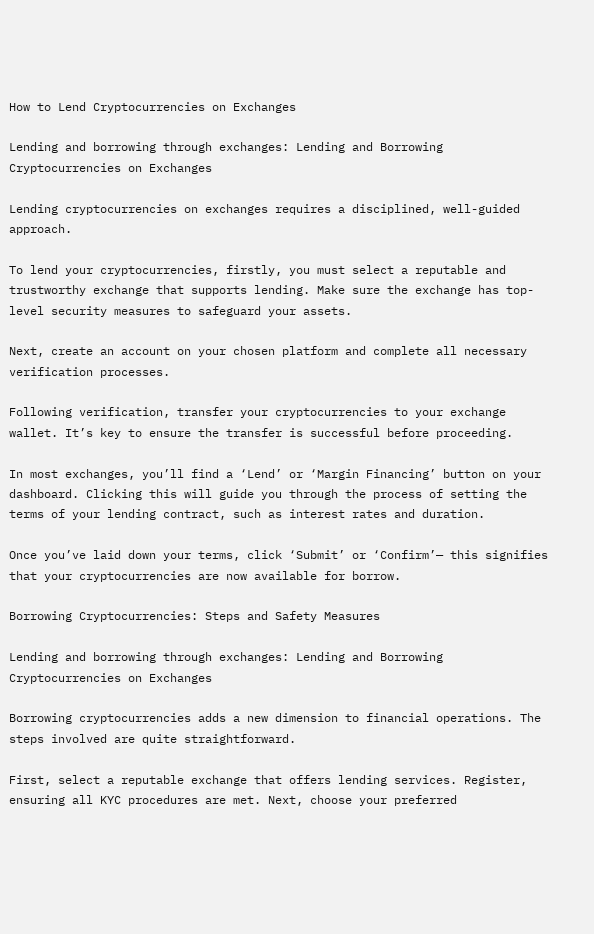How to Lend Cryptocurrencies on Exchanges

Lending and borrowing through exchanges: Lending and Borrowing Cryptocurrencies on Exchanges

Lending cryptocurrencies on exchanges requires a disciplined, well-guided approach.

To lend your cryptocurrencies, firstly, you must select a reputable and trustworthy exchange that supports lending. Make sure the exchange has top-level security measures to safeguard your assets.

Next, create an account on your chosen platform and complete all necessary verification processes.

Following verification, transfer your cryptocurrencies to your exchange wallet. It’s key to ensure the transfer is successful before proceeding.

In most exchanges, you’ll find a ‘Lend’ or ‘Margin Financing’ button on your dashboard. Clicking this will guide you through the process of setting the terms of your lending contract, such as interest rates and duration.

Once you’ve laid down your terms, click ‘Submit’ or ‘Confirm’— this signifies that your cryptocurrencies are now available for borrow.

Borrowing Cryptocurrencies: Steps and Safety Measures

Lending and borrowing through exchanges: Lending and Borrowing Cryptocurrencies on Exchanges

Borrowing cryptocurrencies adds a new dimension to financial operations. The steps involved are quite straightforward.

First, select a reputable exchange that offers lending services. Register, ensuring all KYC procedures are met. Next, choose your preferred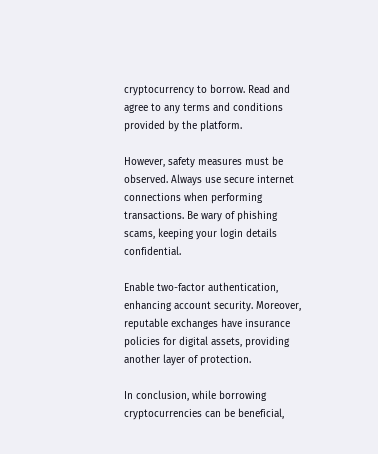cryptocurrency to borrow. Read and agree to any terms and conditions provided by the platform.

However, safety measures must be observed. Always use secure internet connections when performing transactions. Be wary of phishing scams, keeping your login details confidential.

Enable two-factor authentication, enhancing account security. Moreover, reputable exchanges have insurance policies for digital assets, providing another layer of protection.

In conclusion, while borrowing cryptocurrencies can be beneficial,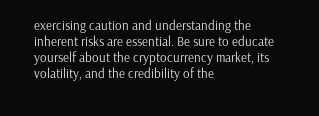exercising caution and understanding the inherent risks are essential. Be sure to educate yourself about the cryptocurrency market, its volatility, and the credibility of the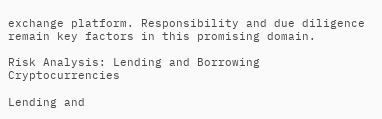exchange platform. Responsibility and due diligence remain key factors in this promising domain.

Risk Analysis: Lending and Borrowing Cryptocurrencies

Lending and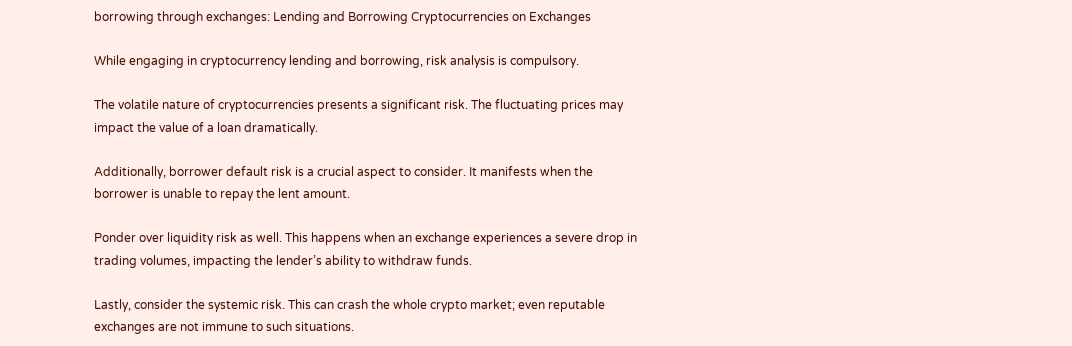borrowing through exchanges: Lending and Borrowing Cryptocurrencies on Exchanges

While engaging in cryptocurrency lending and borrowing, risk analysis is compulsory.

The volatile nature of cryptocurrencies presents a significant risk. The fluctuating prices may impact the value of a loan dramatically.

Additionally, borrower default risk is a crucial aspect to consider. It manifests when the borrower is unable to repay the lent amount.

Ponder over liquidity risk as well. This happens when an exchange experiences a severe drop in trading volumes, impacting the lender’s ability to withdraw funds.

Lastly, consider the systemic risk. This can crash the whole crypto market; even reputable exchanges are not immune to such situations.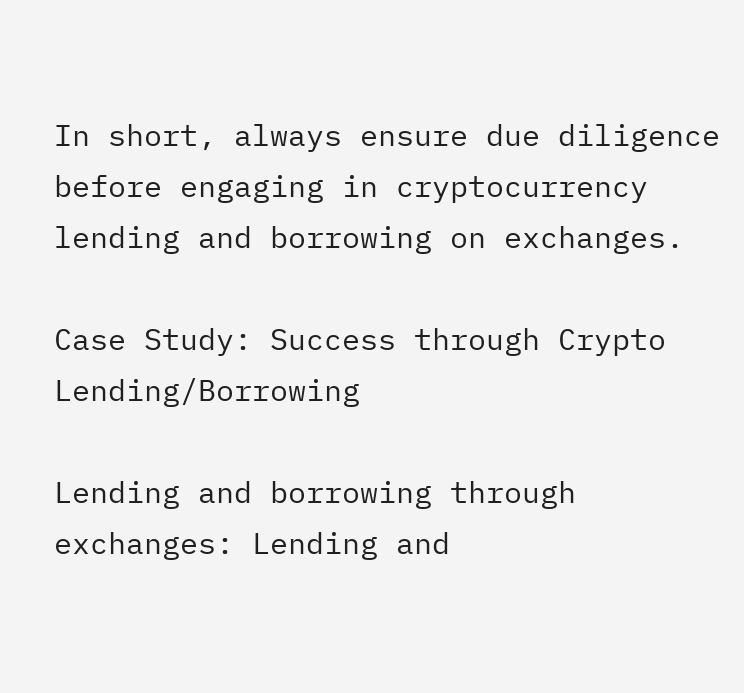In short, always ensure due diligence before engaging in cryptocurrency lending and borrowing on exchanges.

Case Study: Success through Crypto Lending/Borrowing

Lending and borrowing through exchanges: Lending and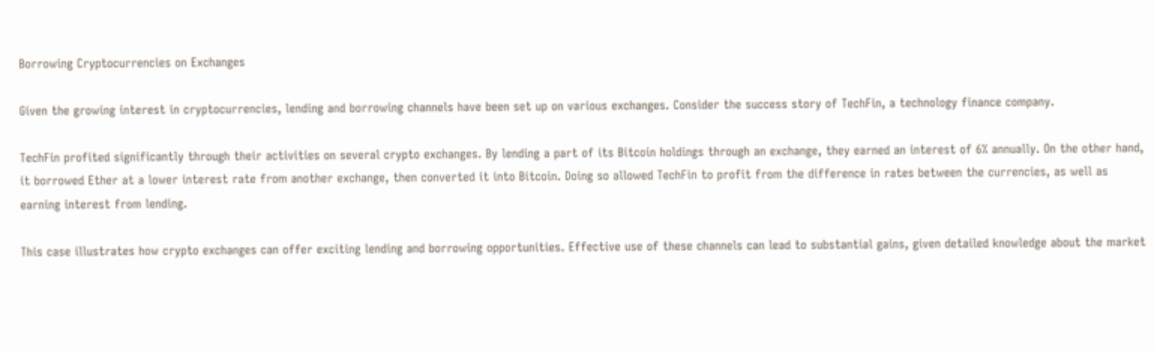Borrowing Cryptocurrencies on Exchanges

Given the growing interest in cryptocurrencies, lending and borrowing channels have been set up on various exchanges. Consider the success story of TechFin, a technology finance company.

TechFin profited significantly through their activities on several crypto exchanges. By lending a part of its Bitcoin holdings through an exchange, they earned an interest of 6% annually. On the other hand, it borrowed Ether at a lower interest rate from another exchange, then converted it into Bitcoin. Doing so allowed TechFin to profit from the difference in rates between the currencies, as well as earning interest from lending.

This case illustrates how crypto exchanges can offer exciting lending and borrowing opportunities. Effective use of these channels can lead to substantial gains, given detailed knowledge about the market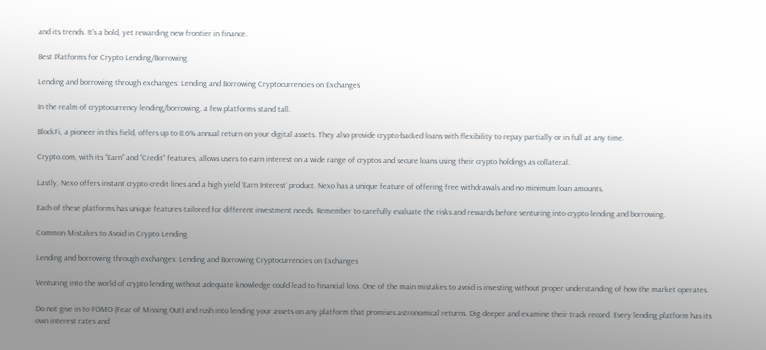and its trends. It’s a bold, yet rewarding new frontier in finance.

Best Platforms for Crypto Lending/Borrowing

Lending and borrowing through exchanges: Lending and Borrowing Cryptocurrencies on Exchanges

In the realm of cryptocurrency lending/borrowing, a few platforms stand tall.

BlockFi, a pioneer in this field, offers up to 8.6% annual return on your digital assets. They also provide crypto-backed loans with flexibility to repay partially or in full at any time.

Crypto.com, with its “Earn” and “Credit” features, allows users to earn interest on a wide range of cryptos and secure loans using their crypto holdings as collateral.

Lastly, Nexo offers instant crypto credit lines and a high yield ‘Earn Interest’ product. Nexo has a unique feature of offering free withdrawals and no minimum loan amounts.

Each of these platforms has unique features tailored for different investment needs. Remember to carefully evaluate the risks and rewards before venturing into crypto lending and borrowing.

Common Mistakes to Avoid in Crypto Lending

Lending and borrowing through exchanges: Lending and Borrowing Cryptocurrencies on Exchanges

Venturing into the world of crypto lending without adequate knowledge could lead to financial loss. One of the main mistakes to avoid is investing without proper understanding of how the market operates.

Do not give in to FOMO (Fear of Missing Out) and rush into lending your assets on any platform that promises astronomical returns. Dig deeper and examine their track record. Every lending platform has its own interest rates and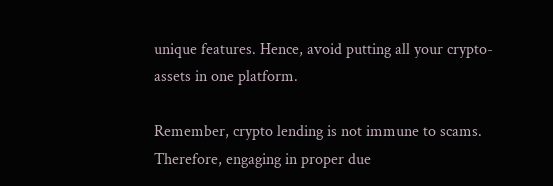unique features. Hence, avoid putting all your crypto-assets in one platform.

Remember, crypto lending is not immune to scams. Therefore, engaging in proper due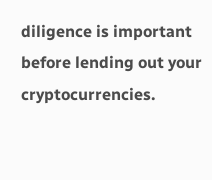diligence is important before lending out your cryptocurrencies.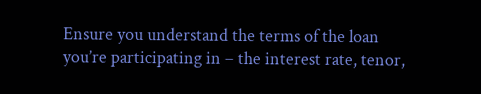Ensure you understand the terms of the loan you’re participating in – the interest rate, tenor,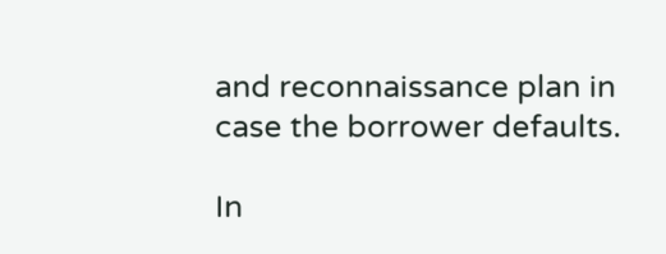and reconnaissance plan in case the borrower defaults.

In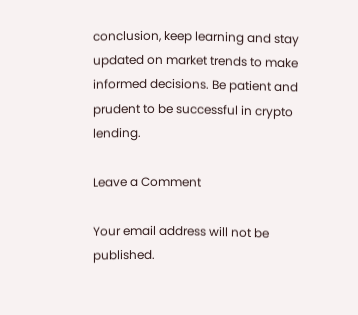conclusion, keep learning and stay updated on market trends to make informed decisions. Be patient and prudent to be successful in crypto lending.

Leave a Comment

Your email address will not be published.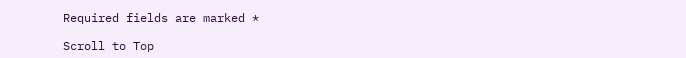Required fields are marked *

Scroll to Top